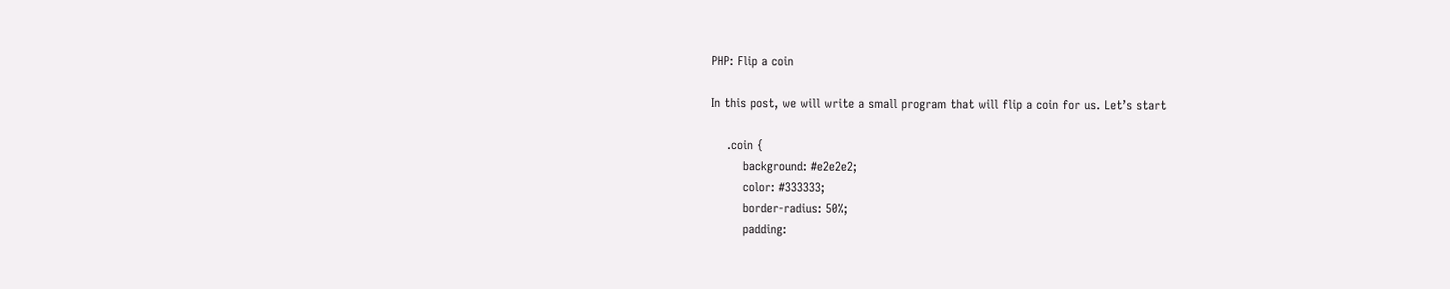PHP: Flip a coin

In this post, we will write a small program that will flip a coin for us. Let’s start

    .coin {
        background: #e2e2e2;
        color: #333333;
        border-radius: 50%;
        padding: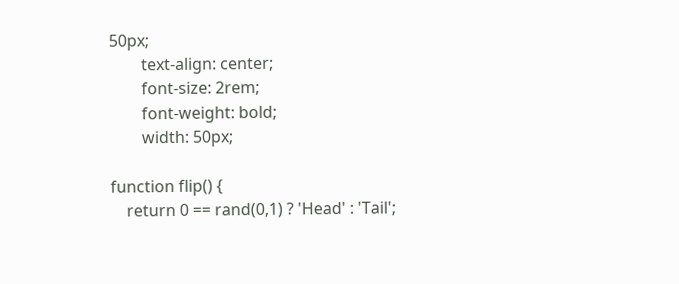50px;
        text-align: center;
        font-size: 2rem;
        font-weight: bold;
        width: 50px;

function flip() {
    return 0 == rand(0,1) ? 'Head' : 'Tail';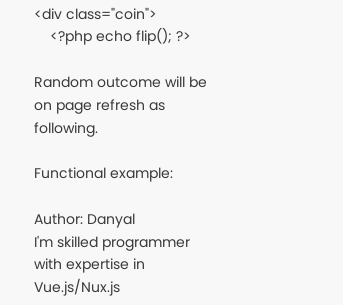<div class="coin">
    <?php echo flip(); ?>

Random outcome will be on page refresh as following.

Functional example:

Author: Danyal
I'm skilled programmer with expertise in Vue.js/Nux.js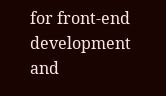for front-end development and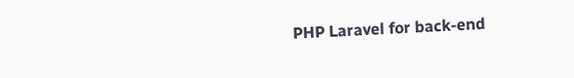PHP Laravel for back-end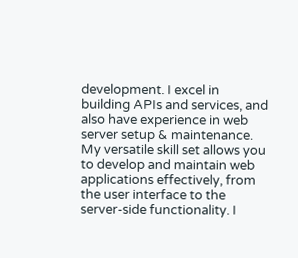development. I excel in building APIs and services, and also have experience in web server setup & maintenance. My versatile skill set allows you to develop and maintain web applications effectively, from the user interface to the server-side functionality. I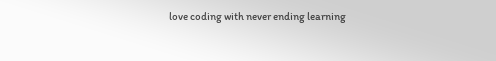love coding with never ending learning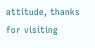attitude, thanks for visiting